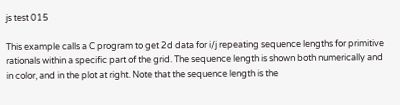js test 015

This example calls a C program to get 2d data for i/j repeating sequence lengths for primitive rationals within a specific part of the grid. The sequence length is shown both numerically and in color, and in the plot at right. Note that the sequence length is the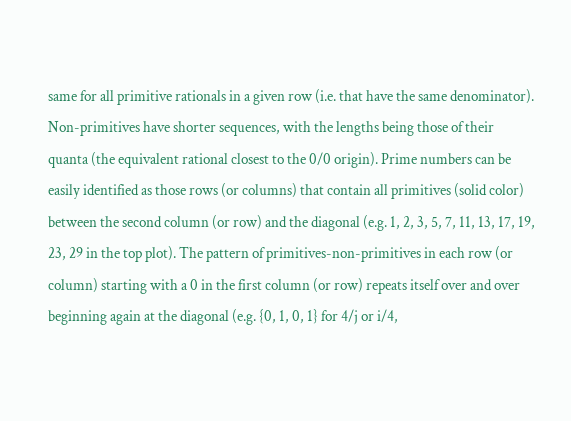same for all primitive rationals in a given row (i.e. that have the same denominator). Non-primitives have shorter sequences, with the lengths being those of their quanta (the equivalent rational closest to the 0/0 origin). Prime numbers can be easily identified as those rows (or columns) that contain all primitives (solid color) between the second column (or row) and the diagonal (e.g. 1, 2, 3, 5, 7, 11, 13, 17, 19, 23, 29 in the top plot). The pattern of primitives-non-primitives in each row (or column) starting with a 0 in the first column (or row) repeats itself over and over beginning again at the diagonal (e.g. {0, 1, 0, 1} for 4/j or i/4,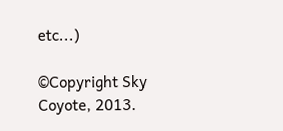etc...)

©Copyright Sky Coyote, 2013.